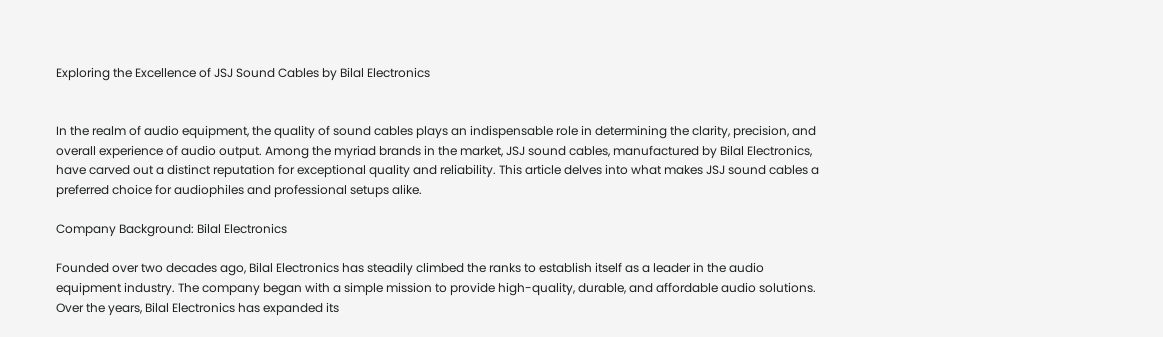Exploring the Excellence of JSJ Sound Cables by Bilal Electronics


In the realm of audio equipment, the quality of sound cables plays an indispensable role in determining the clarity, precision, and overall experience of audio output. Among the myriad brands in the market, JSJ sound cables, manufactured by Bilal Electronics, have carved out a distinct reputation for exceptional quality and reliability. This article delves into what makes JSJ sound cables a preferred choice for audiophiles and professional setups alike.

Company Background: Bilal Electronics

Founded over two decades ago, Bilal Electronics has steadily climbed the ranks to establish itself as a leader in the audio equipment industry. The company began with a simple mission to provide high-quality, durable, and affordable audio solutions. Over the years, Bilal Electronics has expanded its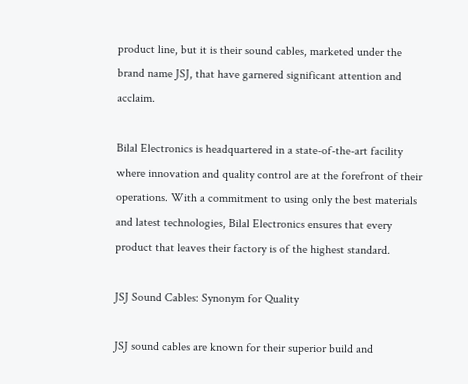product line, but it is their sound cables, marketed under the brand name JSJ, that have garnered significant attention and acclaim.

Bilal Electronics is headquartered in a state-of-the-art facility where innovation and quality control are at the forefront of their operations. With a commitment to using only the best materials and latest technologies, Bilal Electronics ensures that every product that leaves their factory is of the highest standard.

JSJ Sound Cables: Synonym for Quality

JSJ sound cables are known for their superior build and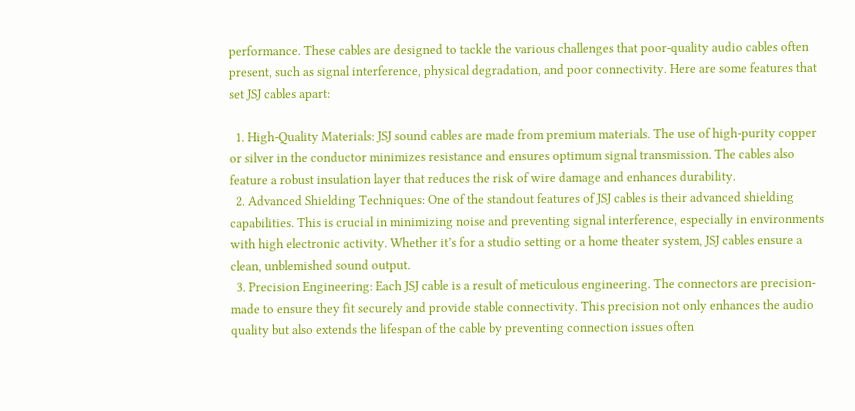performance. These cables are designed to tackle the various challenges that poor-quality audio cables often present, such as signal interference, physical degradation, and poor connectivity. Here are some features that set JSJ cables apart:

  1. High-Quality Materials: JSJ sound cables are made from premium materials. The use of high-purity copper or silver in the conductor minimizes resistance and ensures optimum signal transmission. The cables also feature a robust insulation layer that reduces the risk of wire damage and enhances durability.
  2. Advanced Shielding Techniques: One of the standout features of JSJ cables is their advanced shielding capabilities. This is crucial in minimizing noise and preventing signal interference, especially in environments with high electronic activity. Whether it’s for a studio setting or a home theater system, JSJ cables ensure a clean, unblemished sound output.
  3. Precision Engineering: Each JSJ cable is a result of meticulous engineering. The connectors are precision-made to ensure they fit securely and provide stable connectivity. This precision not only enhances the audio quality but also extends the lifespan of the cable by preventing connection issues often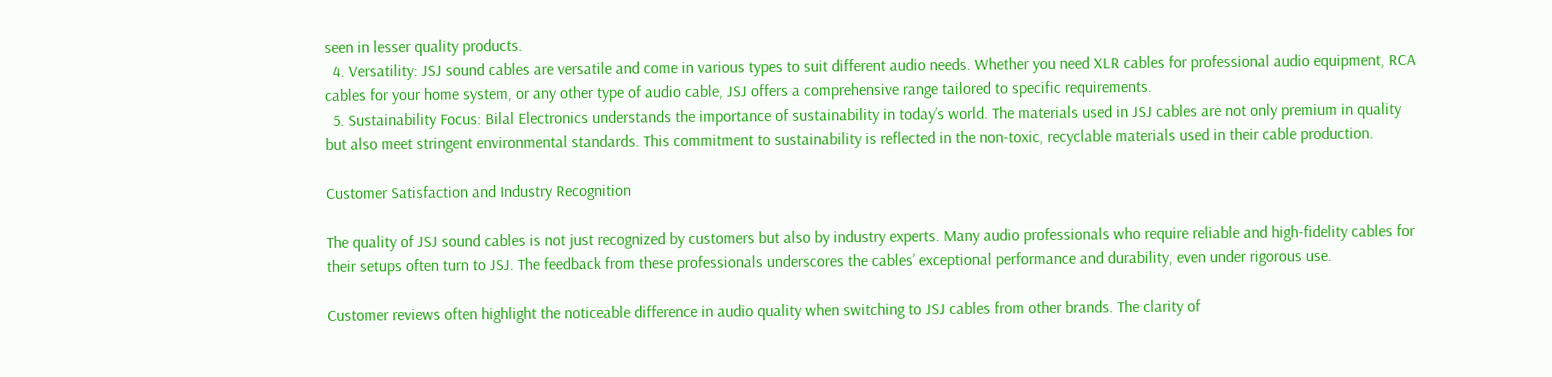seen in lesser quality products.
  4. Versatility: JSJ sound cables are versatile and come in various types to suit different audio needs. Whether you need XLR cables for professional audio equipment, RCA cables for your home system, or any other type of audio cable, JSJ offers a comprehensive range tailored to specific requirements.
  5. Sustainability Focus: Bilal Electronics understands the importance of sustainability in today’s world. The materials used in JSJ cables are not only premium in quality but also meet stringent environmental standards. This commitment to sustainability is reflected in the non-toxic, recyclable materials used in their cable production.

Customer Satisfaction and Industry Recognition

The quality of JSJ sound cables is not just recognized by customers but also by industry experts. Many audio professionals who require reliable and high-fidelity cables for their setups often turn to JSJ. The feedback from these professionals underscores the cables’ exceptional performance and durability, even under rigorous use.

Customer reviews often highlight the noticeable difference in audio quality when switching to JSJ cables from other brands. The clarity of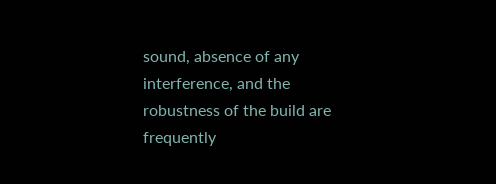sound, absence of any interference, and the robustness of the build are frequently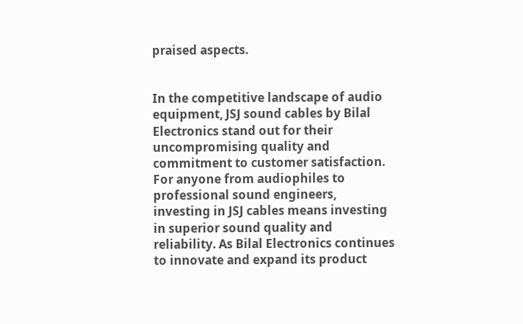praised aspects.


In the competitive landscape of audio equipment, JSJ sound cables by Bilal Electronics stand out for their uncompromising quality and commitment to customer satisfaction. For anyone from audiophiles to professional sound engineers, investing in JSJ cables means investing in superior sound quality and reliability. As Bilal Electronics continues to innovate and expand its product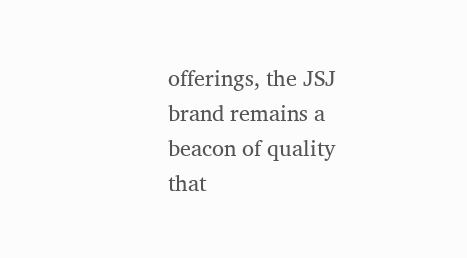offerings, the JSJ brand remains a beacon of quality that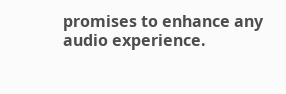promises to enhance any audio experience.